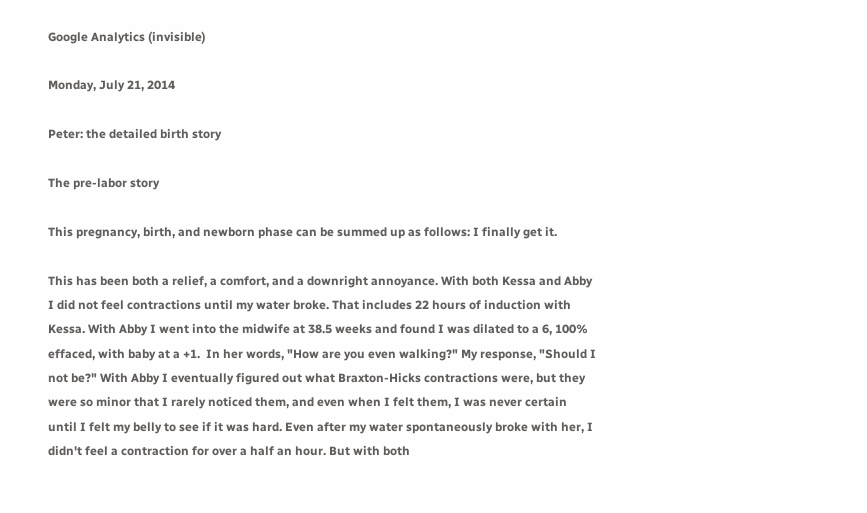Google Analytics (invisible)

Monday, July 21, 2014

Peter: the detailed birth story

The pre-labor story

This pregnancy, birth, and newborn phase can be summed up as follows: I finally get it.

This has been both a relief, a comfort, and a downright annoyance. With both Kessa and Abby I did not feel contractions until my water broke. That includes 22 hours of induction with Kessa. With Abby I went into the midwife at 38.5 weeks and found I was dilated to a 6, 100% effaced, with baby at a +1.  In her words, "How are you even walking?" My response, "Should I not be?" With Abby I eventually figured out what Braxton-Hicks contractions were, but they were so minor that I rarely noticed them, and even when I felt them, I was never certain until I felt my belly to see if it was hard. Even after my water spontaneously broke with her, I didn't feel a contraction for over a half an hour. But with both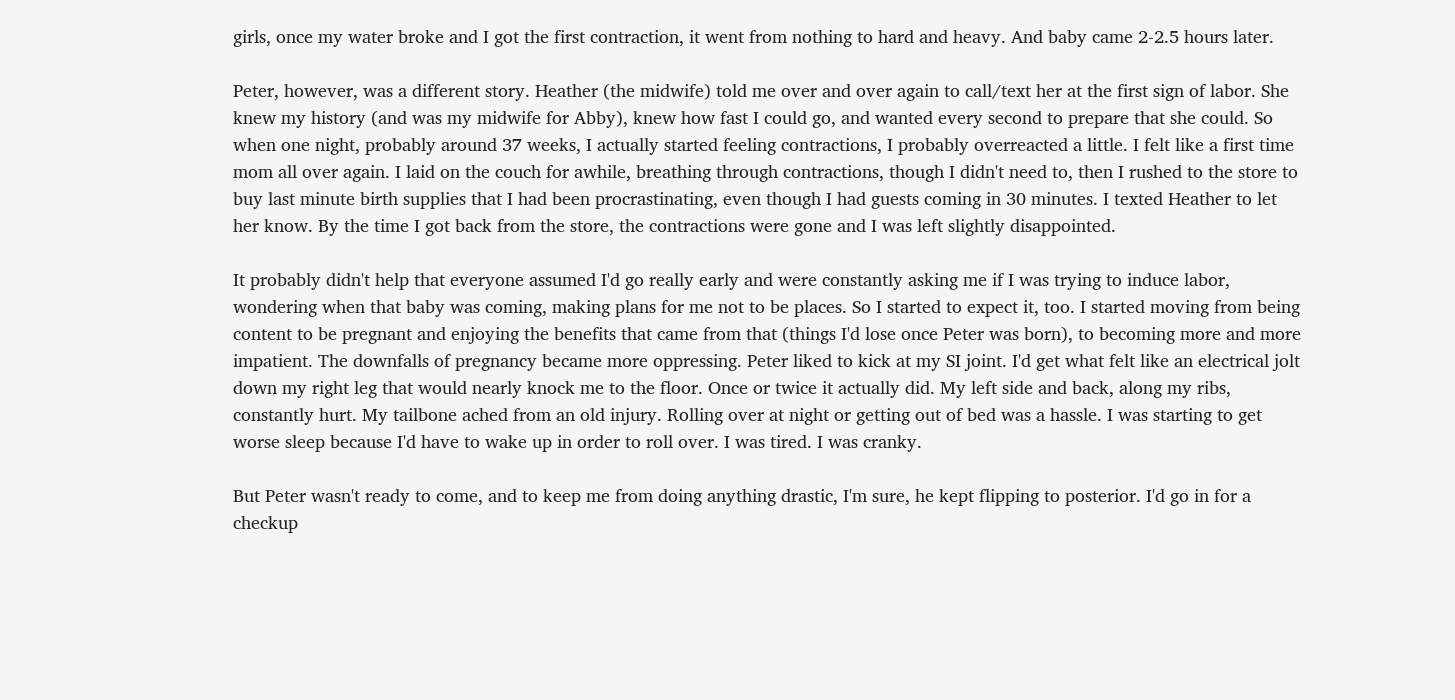girls, once my water broke and I got the first contraction, it went from nothing to hard and heavy. And baby came 2-2.5 hours later.

Peter, however, was a different story. Heather (the midwife) told me over and over again to call/text her at the first sign of labor. She knew my history (and was my midwife for Abby), knew how fast I could go, and wanted every second to prepare that she could. So when one night, probably around 37 weeks, I actually started feeling contractions, I probably overreacted a little. I felt like a first time mom all over again. I laid on the couch for awhile, breathing through contractions, though I didn't need to, then I rushed to the store to buy last minute birth supplies that I had been procrastinating, even though I had guests coming in 30 minutes. I texted Heather to let her know. By the time I got back from the store, the contractions were gone and I was left slightly disappointed.

It probably didn't help that everyone assumed I'd go really early and were constantly asking me if I was trying to induce labor, wondering when that baby was coming, making plans for me not to be places. So I started to expect it, too. I started moving from being content to be pregnant and enjoying the benefits that came from that (things I'd lose once Peter was born), to becoming more and more impatient. The downfalls of pregnancy became more oppressing. Peter liked to kick at my SI joint. I'd get what felt like an electrical jolt down my right leg that would nearly knock me to the floor. Once or twice it actually did. My left side and back, along my ribs, constantly hurt. My tailbone ached from an old injury. Rolling over at night or getting out of bed was a hassle. I was starting to get worse sleep because I'd have to wake up in order to roll over. I was tired. I was cranky.

But Peter wasn't ready to come, and to keep me from doing anything drastic, I'm sure, he kept flipping to posterior. I'd go in for a checkup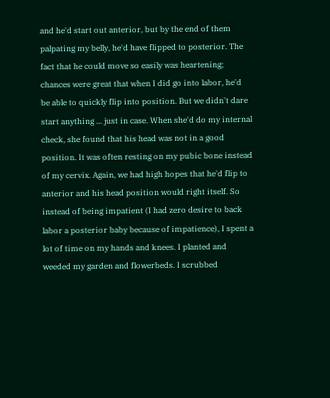and he'd start out anterior, but by the end of them palpating my belly, he'd have flipped to posterior. The fact that he could move so easily was heartening; chances were great that when I did go into labor, he'd be able to quickly flip into position. But we didn't dare start anything ... just in case. When she'd do my internal check, she found that his head was not in a good position. It was often resting on my pubic bone instead of my cervix. Again, we had high hopes that he'd flip to anterior and his head position would right itself. So instead of being impatient (I had zero desire to back labor a posterior baby because of impatience), I spent a lot of time on my hands and knees. I planted and weeded my garden and flowerbeds. I scrubbed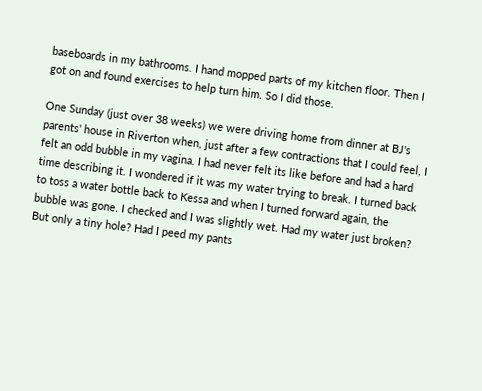baseboards in my bathrooms. I hand mopped parts of my kitchen floor. Then I got on and found exercises to help turn him. So I did those.

One Sunday (just over 38 weeks) we were driving home from dinner at BJ's parents' house in Riverton when, just after a few contractions that I could feel, I felt an odd bubble in my vagina. I had never felt its like before and had a hard time describing it. I wondered if it was my water trying to break. I turned back to toss a water bottle back to Kessa and when I turned forward again, the bubble was gone. I checked and I was slightly wet. Had my water just broken? But only a tiny hole? Had I peed my pants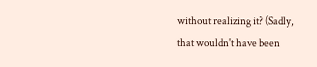without realizing it? (Sadly, that wouldn't have been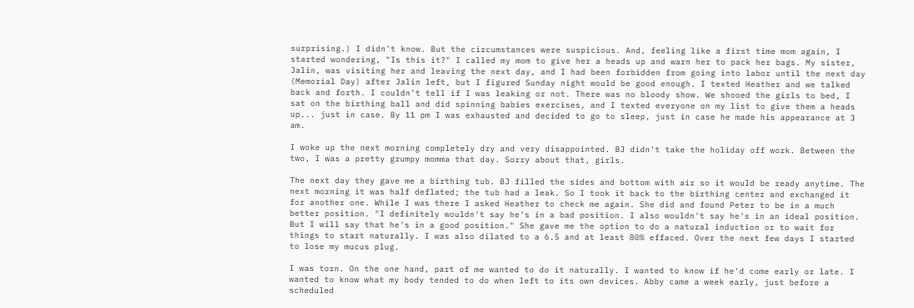surprising.) I didn't know. But the circumstances were suspicious. And, feeling like a first time mom again, I started wondering, "Is this it?" I called my mom to give her a heads up and warn her to pack her bags. My sister, Jalin, was visiting her and leaving the next day, and I had been forbidden from going into labor until the next day (Memorial Day) after Jalin left, but I figured Sunday night would be good enough. I texted Heather and we talked back and forth. I couldn't tell if I was leaking or not. There was no bloody show. We shooed the girls to bed, I sat on the birthing ball and did spinning babies exercises, and I texted everyone on my list to give them a heads up... just in case. By 11 pm I was exhausted and decided to go to sleep, just in case he made his appearance at 3 am.

I woke up the next morning completely dry and very disappointed. BJ didn't take the holiday off work. Between the two, I was a pretty grumpy momma that day. Sorry about that, girls.

The next day they gave me a birthing tub. BJ filled the sides and bottom with air so it would be ready anytime. The next morning it was half deflated; the tub had a leak. So I took it back to the birthing center and exchanged it for another one. While I was there I asked Heather to check me again. She did and found Peter to be in a much better position. "I definitely wouldn't say he's in a bad position. I also wouldn't say he's in an ideal position. But I will say that he's in a good position." She gave me the option to do a natural induction or to wait for things to start naturally. I was also dilated to a 6.5 and at least 80% effaced. Over the next few days I started to lose my mucus plug.

I was torn. On the one hand, part of me wanted to do it naturally. I wanted to know if he'd come early or late. I wanted to know what my body tended to do when left to its own devices. Abby came a week early, just before a scheduled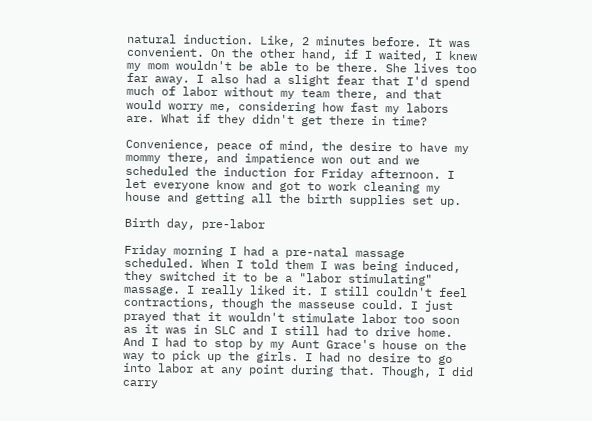natural induction. Like, 2 minutes before. It was convenient. On the other hand, if I waited, I knew my mom wouldn't be able to be there. She lives too far away. I also had a slight fear that I'd spend much of labor without my team there, and that would worry me, considering how fast my labors are. What if they didn't get there in time?

Convenience, peace of mind, the desire to have my mommy there, and impatience won out and we scheduled the induction for Friday afternoon. I let everyone know and got to work cleaning my house and getting all the birth supplies set up.

Birth day, pre-labor

Friday morning I had a pre-natal massage scheduled. When I told them I was being induced, they switched it to be a "labor stimulating" massage. I really liked it. I still couldn't feel contractions, though the masseuse could. I just prayed that it wouldn't stimulate labor too soon as it was in SLC and I still had to drive home. And I had to stop by my Aunt Grace's house on the way to pick up the girls. I had no desire to go into labor at any point during that. Though, I did carry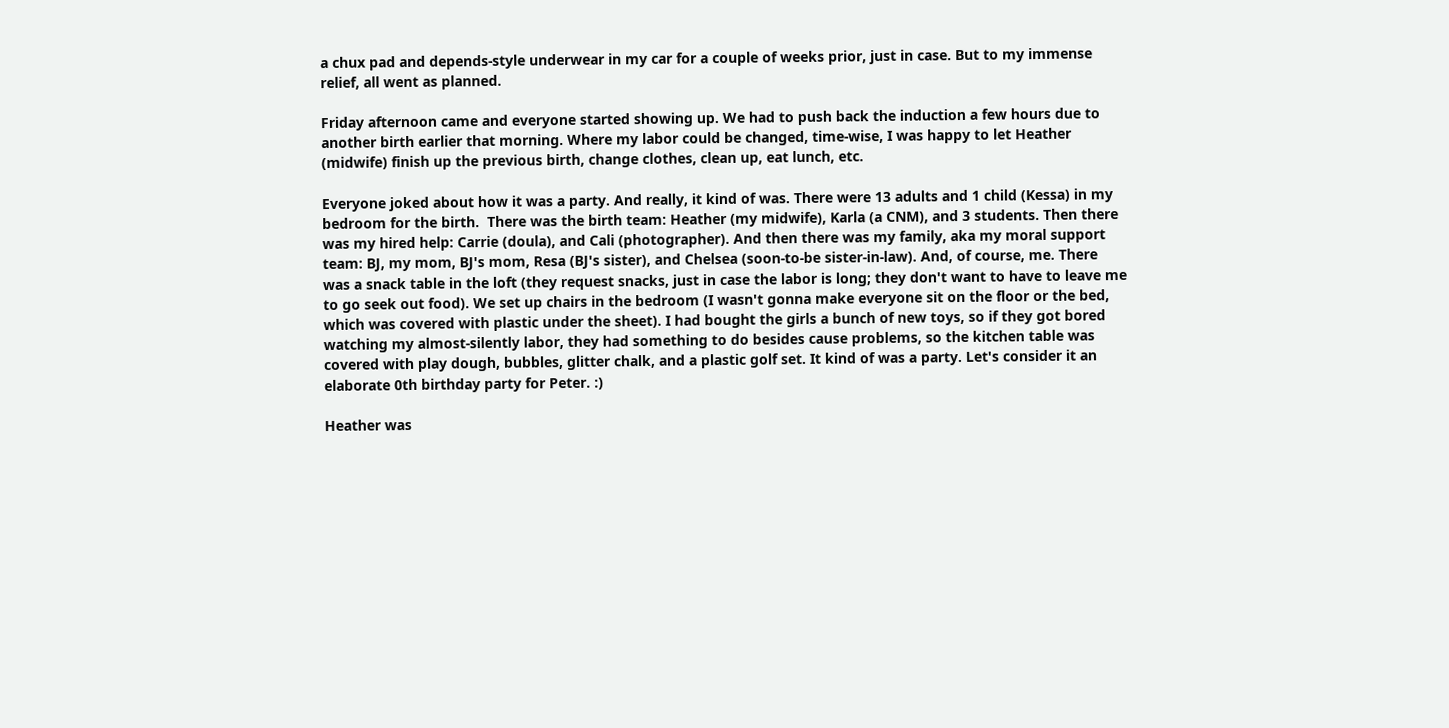a chux pad and depends-style underwear in my car for a couple of weeks prior, just in case. But to my immense relief, all went as planned.

Friday afternoon came and everyone started showing up. We had to push back the induction a few hours due to another birth earlier that morning. Where my labor could be changed, time-wise, I was happy to let Heather (midwife) finish up the previous birth, change clothes, clean up, eat lunch, etc.

Everyone joked about how it was a party. And really, it kind of was. There were 13 adults and 1 child (Kessa) in my bedroom for the birth.  There was the birth team: Heather (my midwife), Karla (a CNM), and 3 students. Then there was my hired help: Carrie (doula), and Cali (photographer). And then there was my family, aka my moral support team: BJ, my mom, BJ's mom, Resa (BJ's sister), and Chelsea (soon-to-be sister-in-law). And, of course, me. There was a snack table in the loft (they request snacks, just in case the labor is long; they don't want to have to leave me to go seek out food). We set up chairs in the bedroom (I wasn't gonna make everyone sit on the floor or the bed, which was covered with plastic under the sheet). I had bought the girls a bunch of new toys, so if they got bored watching my almost-silently labor, they had something to do besides cause problems, so the kitchen table was covered with play dough, bubbles, glitter chalk, and a plastic golf set. It kind of was a party. Let's consider it an elaborate 0th birthday party for Peter. :)

Heather was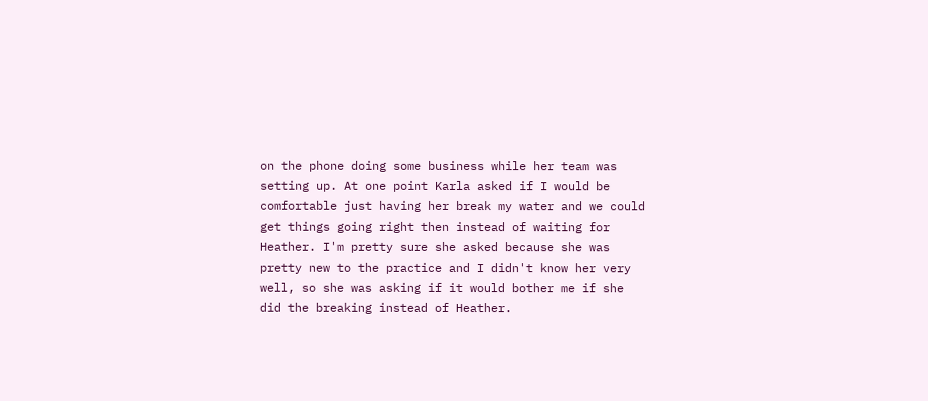on the phone doing some business while her team was setting up. At one point Karla asked if I would be comfortable just having her break my water and we could get things going right then instead of waiting for Heather. I'm pretty sure she asked because she was pretty new to the practice and I didn't know her very well, so she was asking if it would bother me if she did the breaking instead of Heather.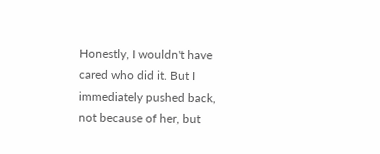Honestly, I wouldn't have cared who did it. But I immediately pushed back, not because of her, but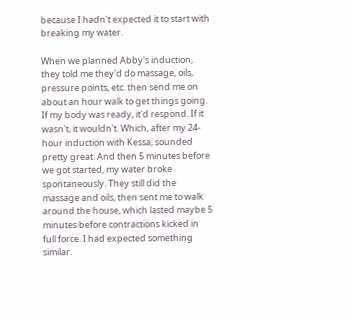because I hadn't expected it to start with breaking my water.

When we planned Abby's induction, they told me they'd do massage, oils, pressure points, etc. then send me on about an hour walk to get things going. If my body was ready, it'd respond. If it wasn't, it wouldn't. Which, after my 24-hour induction with Kessa, sounded pretty great. And then 5 minutes before we got started, my water broke spontaneously. They still did the massage and oils, then sent me to walk around the house, which lasted maybe 5 minutes before contractions kicked in full force. I had expected something similar.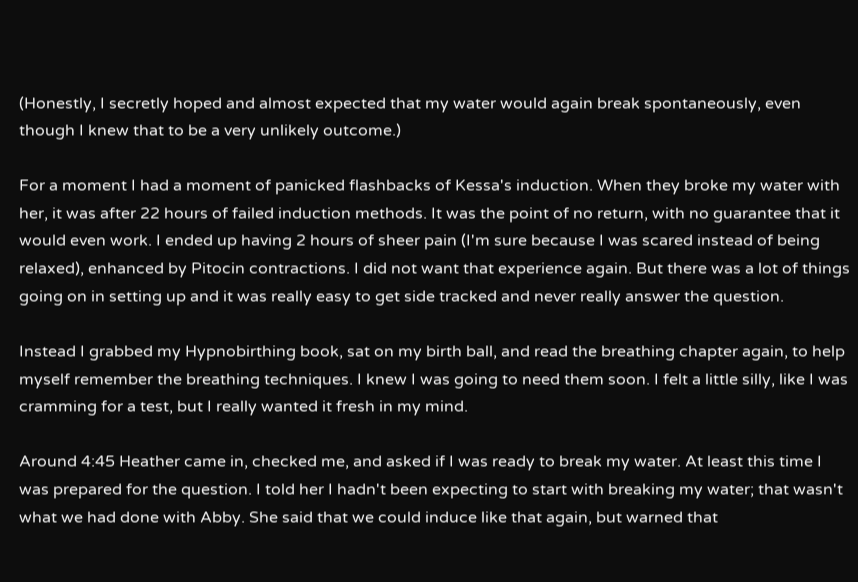(Honestly, I secretly hoped and almost expected that my water would again break spontaneously, even though I knew that to be a very unlikely outcome.)

For a moment I had a moment of panicked flashbacks of Kessa's induction. When they broke my water with her, it was after 22 hours of failed induction methods. It was the point of no return, with no guarantee that it would even work. I ended up having 2 hours of sheer pain (I'm sure because I was scared instead of being relaxed), enhanced by Pitocin contractions. I did not want that experience again. But there was a lot of things going on in setting up and it was really easy to get side tracked and never really answer the question.

Instead I grabbed my Hypnobirthing book, sat on my birth ball, and read the breathing chapter again, to help myself remember the breathing techniques. I knew I was going to need them soon. I felt a little silly, like I was cramming for a test, but I really wanted it fresh in my mind.

Around 4:45 Heather came in, checked me, and asked if I was ready to break my water. At least this time I was prepared for the question. I told her I hadn't been expecting to start with breaking my water; that wasn't what we had done with Abby. She said that we could induce like that again, but warned that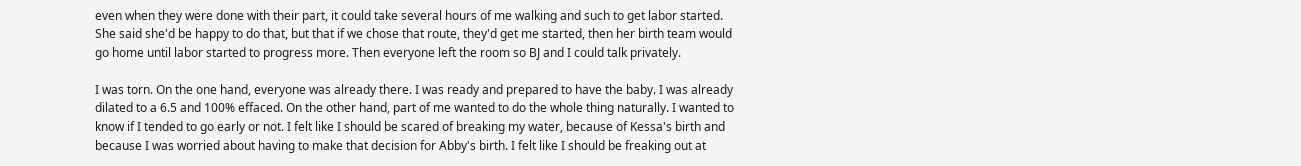even when they were done with their part, it could take several hours of me walking and such to get labor started. She said she'd be happy to do that, but that if we chose that route, they'd get me started, then her birth team would go home until labor started to progress more. Then everyone left the room so BJ and I could talk privately.

I was torn. On the one hand, everyone was already there. I was ready and prepared to have the baby. I was already dilated to a 6.5 and 100% effaced. On the other hand, part of me wanted to do the whole thing naturally. I wanted to know if I tended to go early or not. I felt like I should be scared of breaking my water, because of Kessa's birth and because I was worried about having to make that decision for Abby's birth. I felt like I should be freaking out at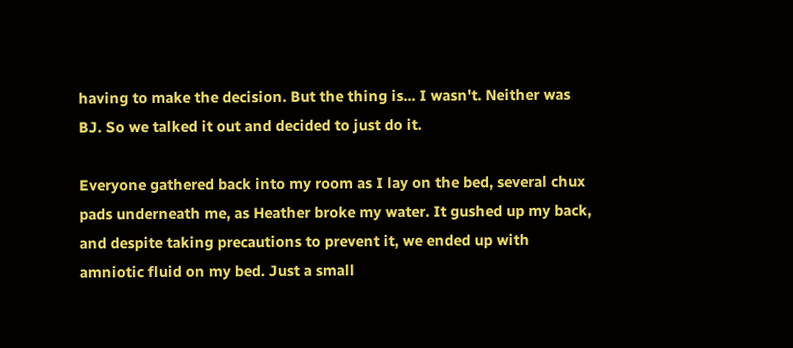having to make the decision. But the thing is... I wasn't. Neither was BJ. So we talked it out and decided to just do it.

Everyone gathered back into my room as I lay on the bed, several chux pads underneath me, as Heather broke my water. It gushed up my back, and despite taking precautions to prevent it, we ended up with amniotic fluid on my bed. Just a small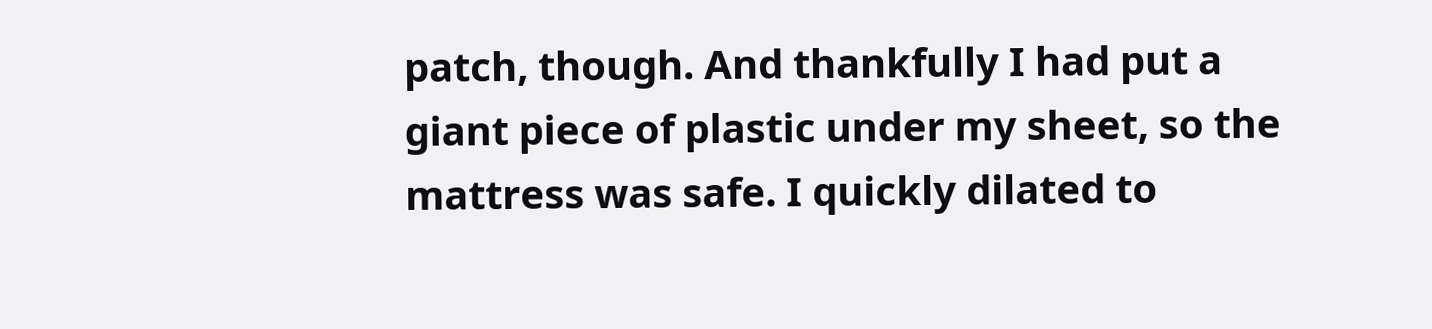patch, though. And thankfully I had put a giant piece of plastic under my sheet, so the mattress was safe. I quickly dilated to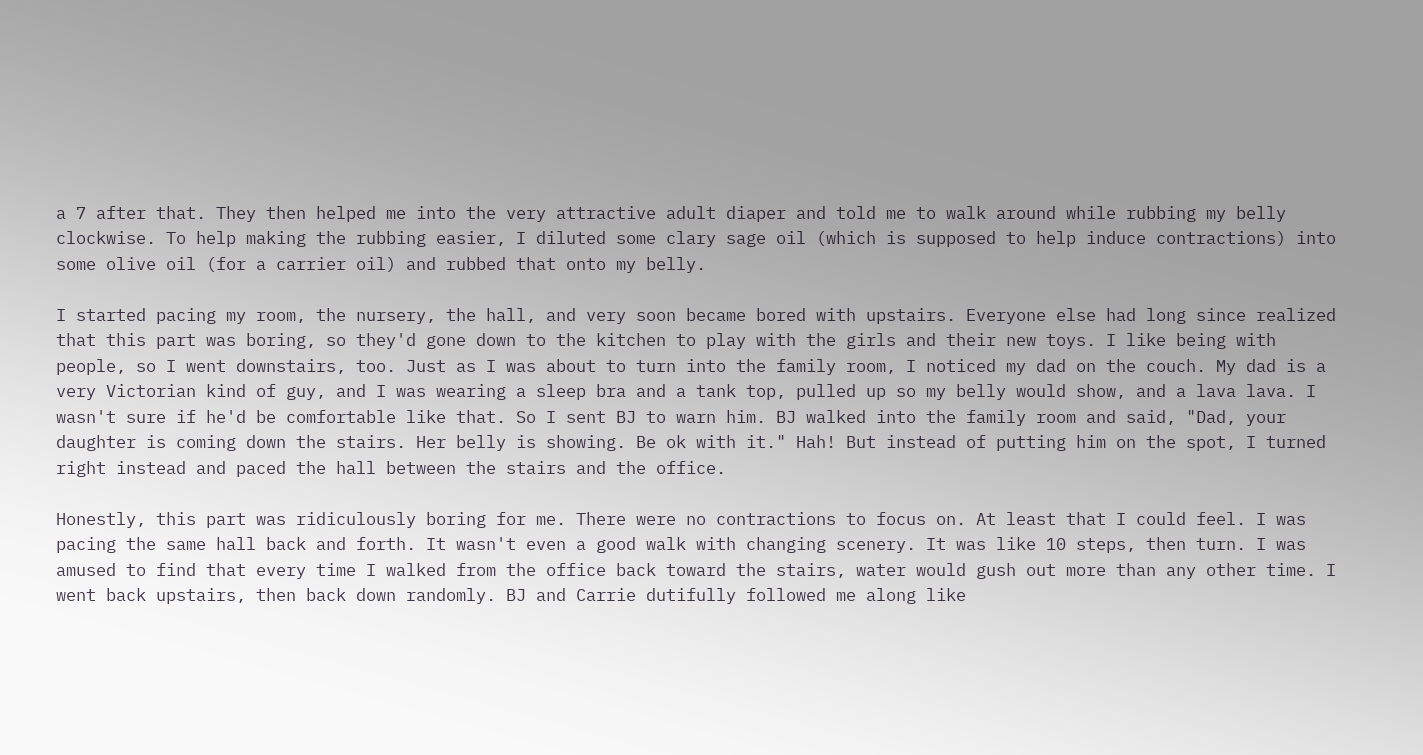a 7 after that. They then helped me into the very attractive adult diaper and told me to walk around while rubbing my belly clockwise. To help making the rubbing easier, I diluted some clary sage oil (which is supposed to help induce contractions) into some olive oil (for a carrier oil) and rubbed that onto my belly.

I started pacing my room, the nursery, the hall, and very soon became bored with upstairs. Everyone else had long since realized that this part was boring, so they'd gone down to the kitchen to play with the girls and their new toys. I like being with people, so I went downstairs, too. Just as I was about to turn into the family room, I noticed my dad on the couch. My dad is a very Victorian kind of guy, and I was wearing a sleep bra and a tank top, pulled up so my belly would show, and a lava lava. I wasn't sure if he'd be comfortable like that. So I sent BJ to warn him. BJ walked into the family room and said, "Dad, your daughter is coming down the stairs. Her belly is showing. Be ok with it." Hah! But instead of putting him on the spot, I turned right instead and paced the hall between the stairs and the office.

Honestly, this part was ridiculously boring for me. There were no contractions to focus on. At least that I could feel. I was pacing the same hall back and forth. It wasn't even a good walk with changing scenery. It was like 10 steps, then turn. I was amused to find that every time I walked from the office back toward the stairs, water would gush out more than any other time. I went back upstairs, then back down randomly. BJ and Carrie dutifully followed me along like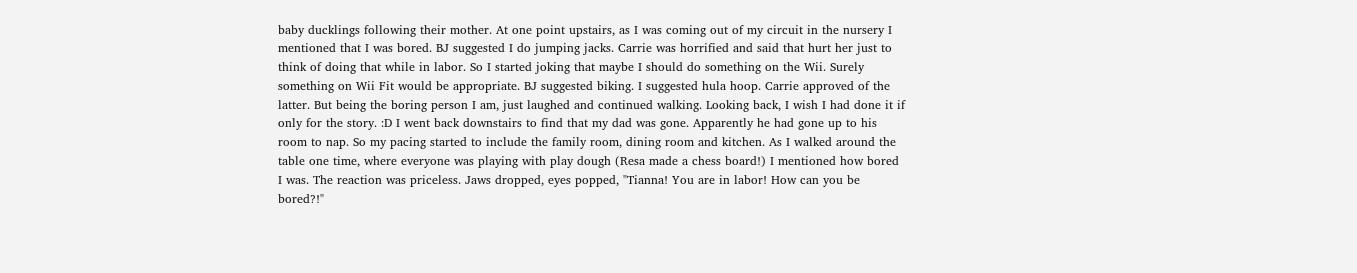baby ducklings following their mother. At one point upstairs, as I was coming out of my circuit in the nursery I mentioned that I was bored. BJ suggested I do jumping jacks. Carrie was horrified and said that hurt her just to think of doing that while in labor. So I started joking that maybe I should do something on the Wii. Surely something on Wii Fit would be appropriate. BJ suggested biking. I suggested hula hoop. Carrie approved of the latter. But being the boring person I am, just laughed and continued walking. Looking back, I wish I had done it if only for the story. :D I went back downstairs to find that my dad was gone. Apparently he had gone up to his room to nap. So my pacing started to include the family room, dining room and kitchen. As I walked around the table one time, where everyone was playing with play dough (Resa made a chess board!) I mentioned how bored I was. The reaction was priceless. Jaws dropped, eyes popped, "Tianna! You are in labor! How can you be bored?!"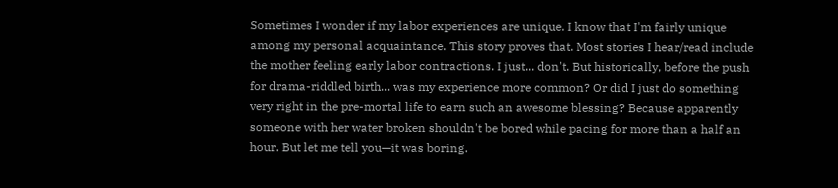Sometimes I wonder if my labor experiences are unique. I know that I'm fairly unique among my personal acquaintance. This story proves that. Most stories I hear/read include the mother feeling early labor contractions. I just... don't. But historically, before the push for drama-riddled birth... was my experience more common? Or did I just do something very right in the pre-mortal life to earn such an awesome blessing? Because apparently someone with her water broken shouldn't be bored while pacing for more than a half an hour. But let me tell you—it was boring.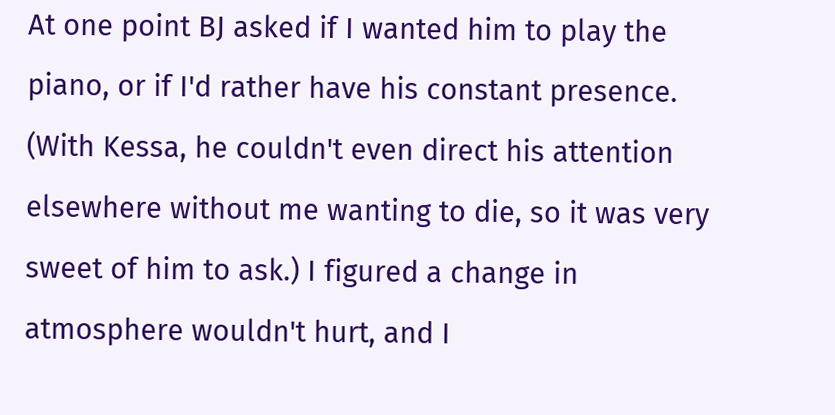At one point BJ asked if I wanted him to play the piano, or if I'd rather have his constant presence. (With Kessa, he couldn't even direct his attention elsewhere without me wanting to die, so it was very sweet of him to ask.) I figured a change in atmosphere wouldn't hurt, and I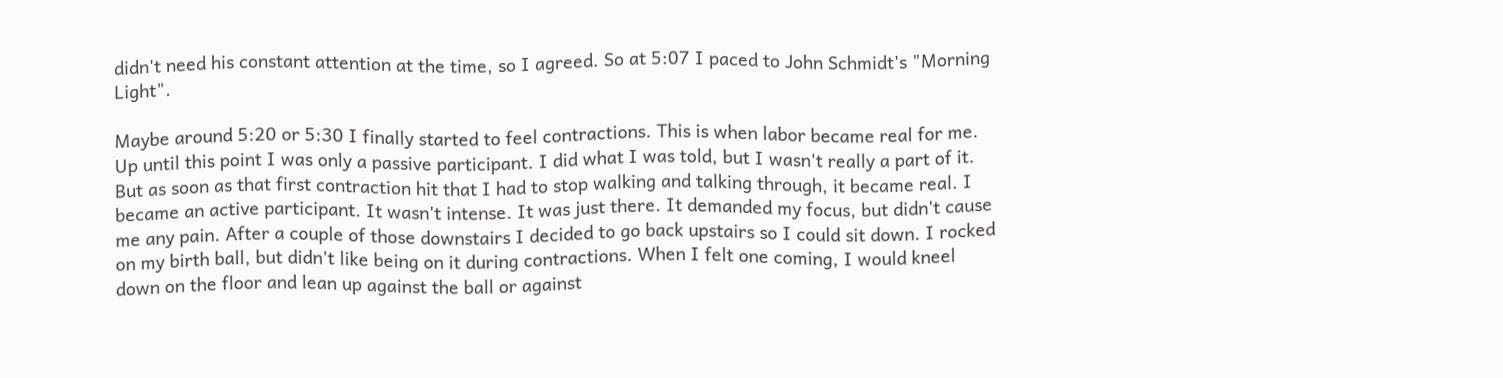didn't need his constant attention at the time, so I agreed. So at 5:07 I paced to John Schmidt's "Morning Light".

Maybe around 5:20 or 5:30 I finally started to feel contractions. This is when labor became real for me. Up until this point I was only a passive participant. I did what I was told, but I wasn't really a part of it. But as soon as that first contraction hit that I had to stop walking and talking through, it became real. I became an active participant. It wasn't intense. It was just there. It demanded my focus, but didn't cause me any pain. After a couple of those downstairs I decided to go back upstairs so I could sit down. I rocked on my birth ball, but didn't like being on it during contractions. When I felt one coming, I would kneel down on the floor and lean up against the ball or against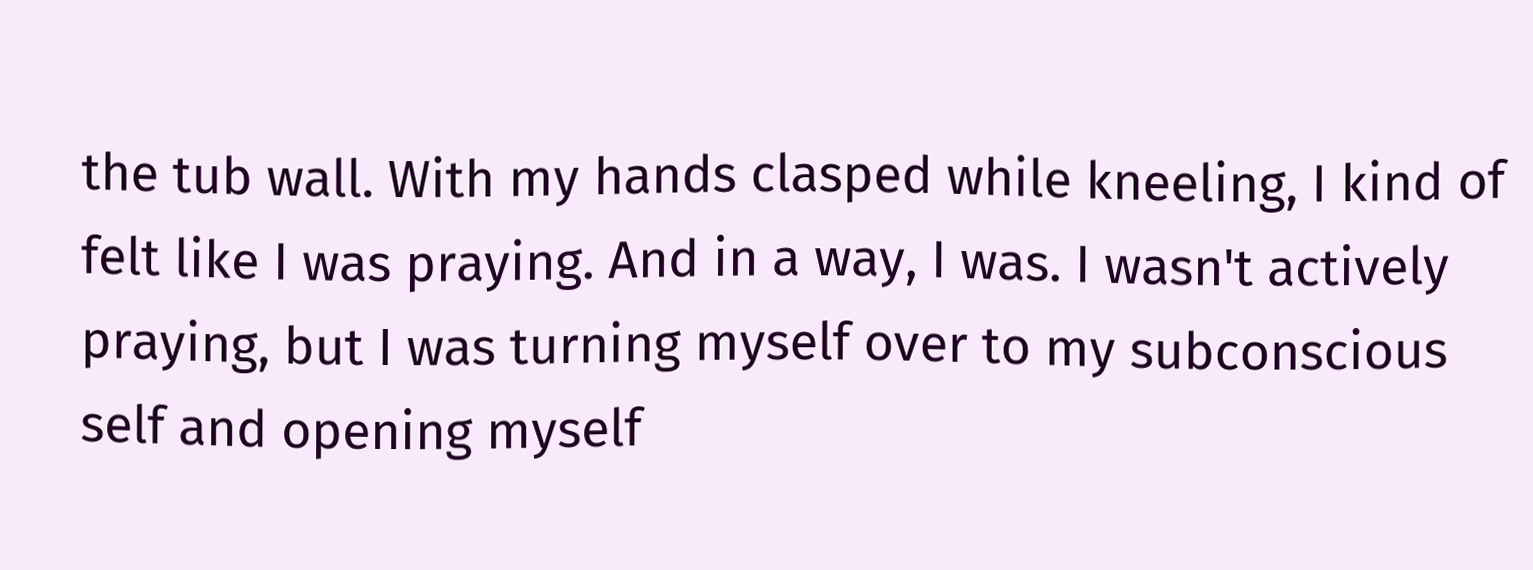the tub wall. With my hands clasped while kneeling, I kind of felt like I was praying. And in a way, I was. I wasn't actively praying, but I was turning myself over to my subconscious self and opening myself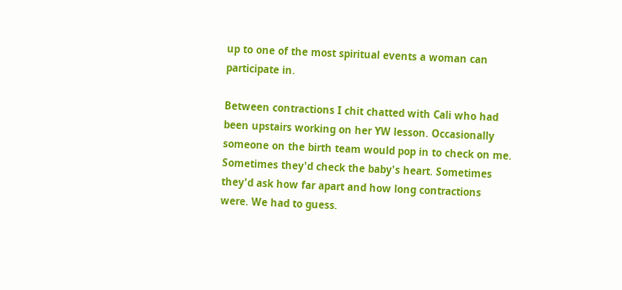up to one of the most spiritual events a woman can participate in.

Between contractions I chit chatted with Cali who had been upstairs working on her YW lesson. Occasionally someone on the birth team would pop in to check on me. Sometimes they'd check the baby's heart. Sometimes they'd ask how far apart and how long contractions were. We had to guess.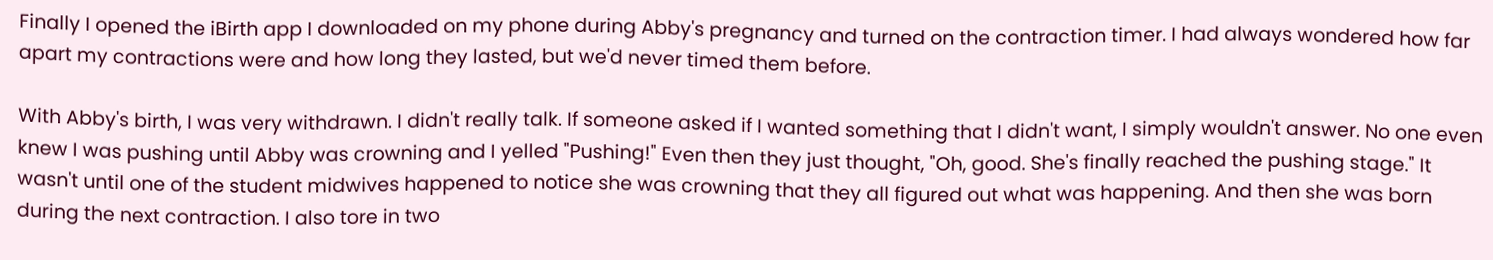Finally I opened the iBirth app I downloaded on my phone during Abby's pregnancy and turned on the contraction timer. I had always wondered how far apart my contractions were and how long they lasted, but we'd never timed them before.

With Abby's birth, I was very withdrawn. I didn't really talk. If someone asked if I wanted something that I didn't want, I simply wouldn't answer. No one even knew I was pushing until Abby was crowning and I yelled "Pushing!" Even then they just thought, "Oh, good. She's finally reached the pushing stage." It wasn't until one of the student midwives happened to notice she was crowning that they all figured out what was happening. And then she was born during the next contraction. I also tore in two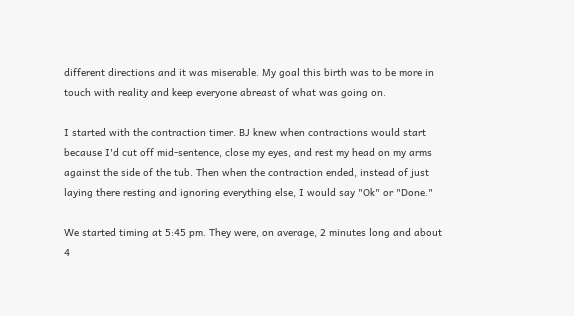different directions and it was miserable. My goal this birth was to be more in touch with reality and keep everyone abreast of what was going on.

I started with the contraction timer. BJ knew when contractions would start because I'd cut off mid-sentence, close my eyes, and rest my head on my arms against the side of the tub. Then when the contraction ended, instead of just laying there resting and ignoring everything else, I would say "Ok" or "Done."

We started timing at 5:45 pm. They were, on average, 2 minutes long and about 4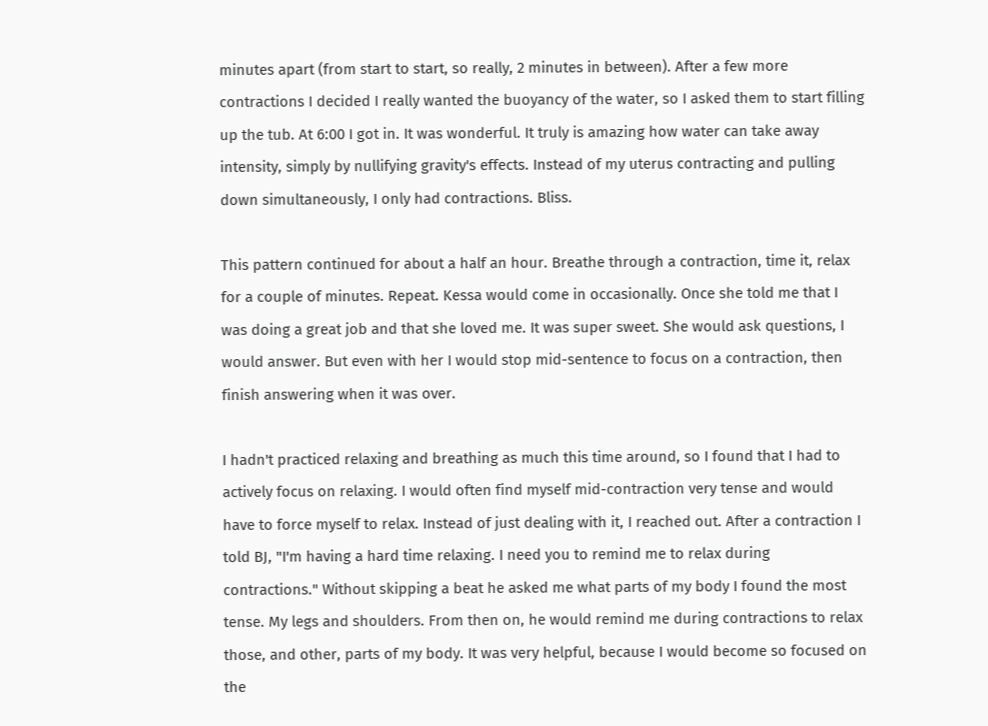minutes apart (from start to start, so really, 2 minutes in between). After a few more contractions I decided I really wanted the buoyancy of the water, so I asked them to start filling up the tub. At 6:00 I got in. It was wonderful. It truly is amazing how water can take away intensity, simply by nullifying gravity's effects. Instead of my uterus contracting and pulling down simultaneously, I only had contractions. Bliss.

This pattern continued for about a half an hour. Breathe through a contraction, time it, relax for a couple of minutes. Repeat. Kessa would come in occasionally. Once she told me that I was doing a great job and that she loved me. It was super sweet. She would ask questions, I would answer. But even with her I would stop mid-sentence to focus on a contraction, then finish answering when it was over.

I hadn't practiced relaxing and breathing as much this time around, so I found that I had to actively focus on relaxing. I would often find myself mid-contraction very tense and would have to force myself to relax. Instead of just dealing with it, I reached out. After a contraction I told BJ, "I'm having a hard time relaxing. I need you to remind me to relax during contractions." Without skipping a beat he asked me what parts of my body I found the most tense. My legs and shoulders. From then on, he would remind me during contractions to relax those, and other, parts of my body. It was very helpful, because I would become so focused on the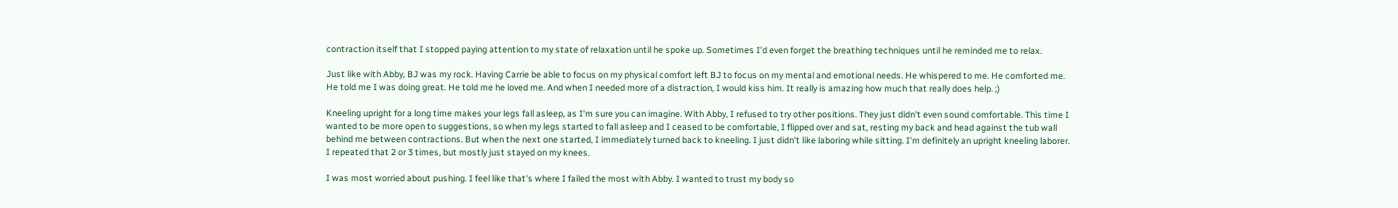contraction itself that I stopped paying attention to my state of relaxation until he spoke up. Sometimes I'd even forget the breathing techniques until he reminded me to relax.

Just like with Abby, BJ was my rock. Having Carrie be able to focus on my physical comfort left BJ to focus on my mental and emotional needs. He whispered to me. He comforted me. He told me I was doing great. He told me he loved me. And when I needed more of a distraction, I would kiss him. It really is amazing how much that really does help. ;)

Kneeling upright for a long time makes your legs fall asleep, as I'm sure you can imagine. With Abby, I refused to try other positions. They just didn't even sound comfortable. This time I wanted to be more open to suggestions, so when my legs started to fall asleep and I ceased to be comfortable, I flipped over and sat, resting my back and head against the tub wall behind me between contractions. But when the next one started, I immediately turned back to kneeling. I just didn't like laboring while sitting. I'm definitely an upright kneeling laborer. I repeated that 2 or 3 times, but mostly just stayed on my knees.

I was most worried about pushing. I feel like that's where I failed the most with Abby. I wanted to trust my body so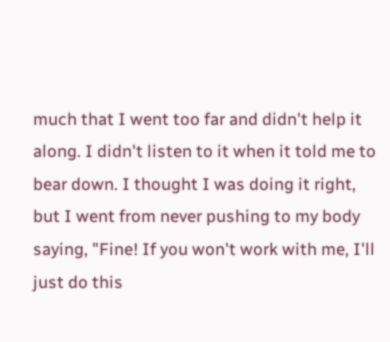much that I went too far and didn't help it along. I didn't listen to it when it told me to bear down. I thought I was doing it right, but I went from never pushing to my body saying, "Fine! If you won't work with me, I'll just do this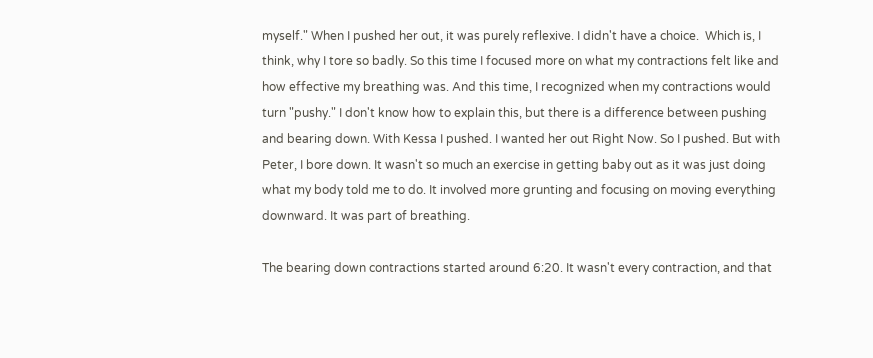myself." When I pushed her out, it was purely reflexive. I didn't have a choice.  Which is, I think, why I tore so badly. So this time I focused more on what my contractions felt like and how effective my breathing was. And this time, I recognized when my contractions would turn "pushy." I don't know how to explain this, but there is a difference between pushing and bearing down. With Kessa I pushed. I wanted her out Right Now. So I pushed. But with Peter, I bore down. It wasn't so much an exercise in getting baby out as it was just doing what my body told me to do. It involved more grunting and focusing on moving everything downward. It was part of breathing.

The bearing down contractions started around 6:20. It wasn't every contraction, and that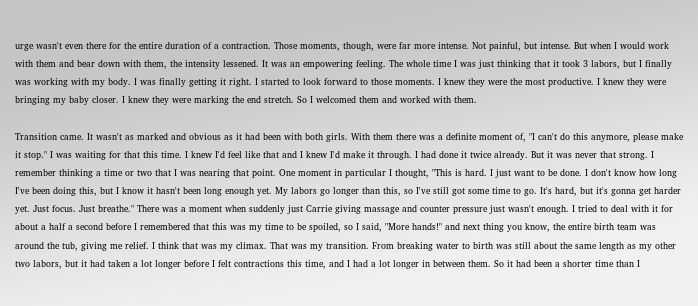urge wasn't even there for the entire duration of a contraction. Those moments, though, were far more intense. Not painful, but intense. But when I would work with them and bear down with them, the intensity lessened. It was an empowering feeling. The whole time I was just thinking that it took 3 labors, but I finally was working with my body. I was finally getting it right. I started to look forward to those moments. I knew they were the most productive. I knew they were bringing my baby closer. I knew they were marking the end stretch. So I welcomed them and worked with them.

Transition came. It wasn't as marked and obvious as it had been with both girls. With them there was a definite moment of, "I can't do this anymore, please make it stop." I was waiting for that this time. I knew I'd feel like that and I knew I'd make it through. I had done it twice already. But it was never that strong. I remember thinking a time or two that I was nearing that point. One moment in particular I thought, "This is hard. I just want to be done. I don't know how long I've been doing this, but I know it hasn't been long enough yet. My labors go longer than this, so I've still got some time to go. It's hard, but it's gonna get harder yet. Just focus. Just breathe." There was a moment when suddenly just Carrie giving massage and counter pressure just wasn't enough. I tried to deal with it for about a half a second before I remembered that this was my time to be spoiled, so I said, "More hands!" and next thing you know, the entire birth team was around the tub, giving me relief. I think that was my climax. That was my transition. From breaking water to birth was still about the same length as my other two labors, but it had taken a lot longer before I felt contractions this time, and I had a lot longer in between them. So it had been a shorter time than I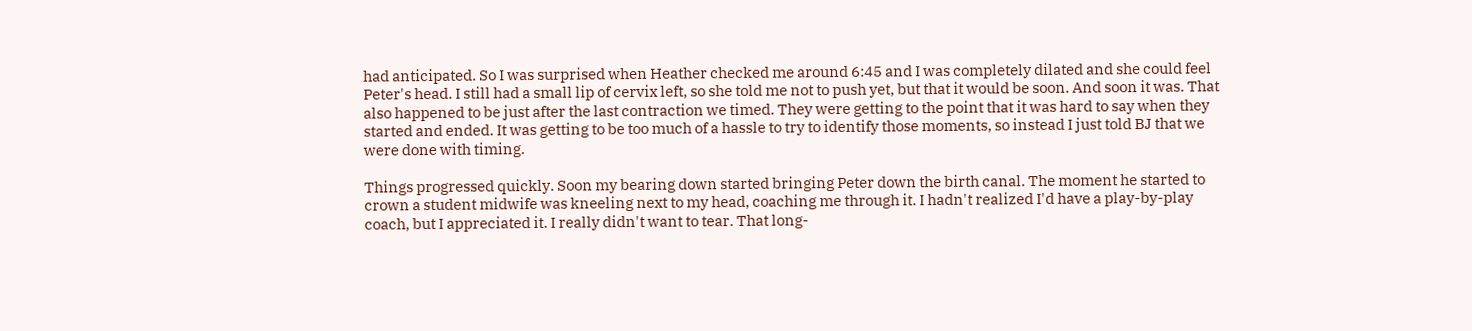had anticipated. So I was surprised when Heather checked me around 6:45 and I was completely dilated and she could feel Peter's head. I still had a small lip of cervix left, so she told me not to push yet, but that it would be soon. And soon it was. That also happened to be just after the last contraction we timed. They were getting to the point that it was hard to say when they started and ended. It was getting to be too much of a hassle to try to identify those moments, so instead I just told BJ that we were done with timing.

Things progressed quickly. Soon my bearing down started bringing Peter down the birth canal. The moment he started to crown a student midwife was kneeling next to my head, coaching me through it. I hadn't realized I'd have a play-by-play coach, but I appreciated it. I really didn't want to tear. That long-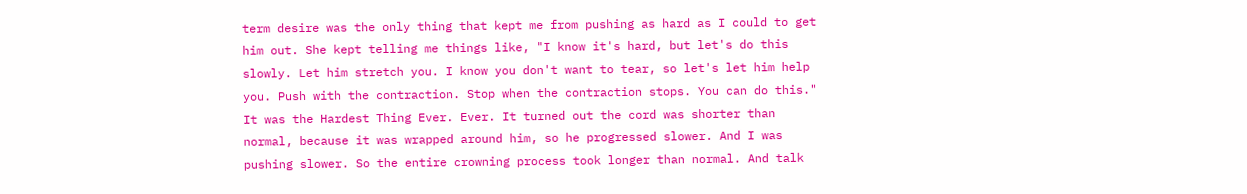term desire was the only thing that kept me from pushing as hard as I could to get him out. She kept telling me things like, "I know it's hard, but let's do this slowly. Let him stretch you. I know you don't want to tear, so let's let him help you. Push with the contraction. Stop when the contraction stops. You can do this." It was the Hardest Thing Ever. Ever. It turned out the cord was shorter than normal, because it was wrapped around him, so he progressed slower. And I was pushing slower. So the entire crowning process took longer than normal. And talk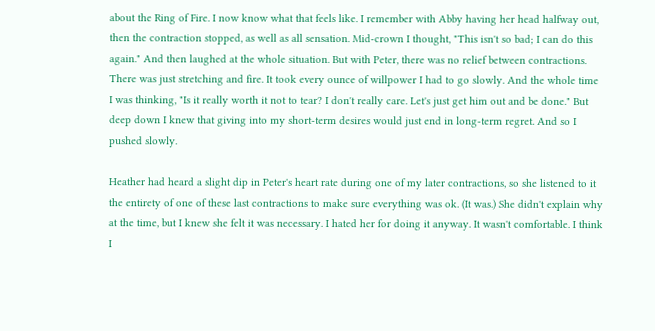about the Ring of Fire. I now know what that feels like. I remember with Abby having her head halfway out, then the contraction stopped, as well as all sensation. Mid-crown I thought, "This isn't so bad; I can do this again." And then laughed at the whole situation. But with Peter, there was no relief between contractions. There was just stretching and fire. It took every ounce of willpower I had to go slowly. And the whole time I was thinking, "Is it really worth it not to tear? I don't really care. Let's just get him out and be done." But deep down I knew that giving into my short-term desires would just end in long-term regret. And so I pushed slowly.

Heather had heard a slight dip in Peter's heart rate during one of my later contractions, so she listened to it the entirety of one of these last contractions to make sure everything was ok. (It was.) She didn't explain why at the time, but I knew she felt it was necessary. I hated her for doing it anyway. It wasn't comfortable. I think I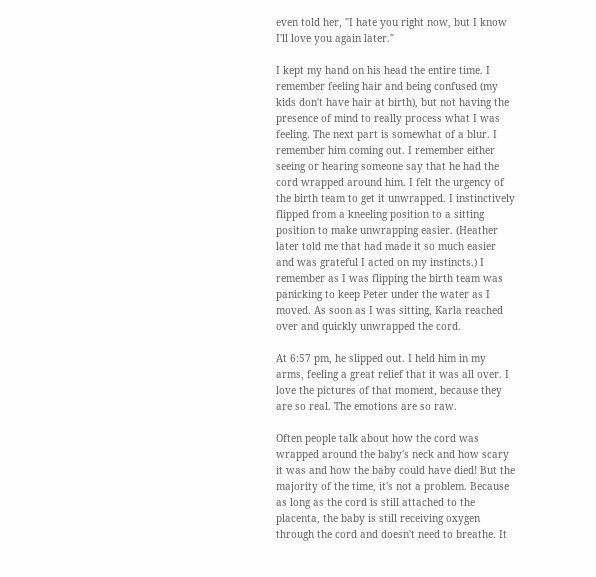even told her, "I hate you right now, but I know I'll love you again later."

I kept my hand on his head the entire time. I remember feeling hair and being confused (my kids don't have hair at birth), but not having the presence of mind to really process what I was feeling. The next part is somewhat of a blur. I remember him coming out. I remember either seeing or hearing someone say that he had the cord wrapped around him. I felt the urgency of the birth team to get it unwrapped. I instinctively flipped from a kneeling position to a sitting position to make unwrapping easier. (Heather later told me that had made it so much easier and was grateful I acted on my instincts.) I remember as I was flipping the birth team was panicking to keep Peter under the water as I moved. As soon as I was sitting, Karla reached over and quickly unwrapped the cord.

At 6:57 pm, he slipped out. I held him in my arms, feeling a great relief that it was all over. I love the pictures of that moment, because they are so real. The emotions are so raw.

Often people talk about how the cord was wrapped around the baby's neck and how scary it was and how the baby could have died! But the majority of the time, it's not a problem. Because as long as the cord is still attached to the placenta, the baby is still receiving oxygen through the cord and doesn't need to breathe. It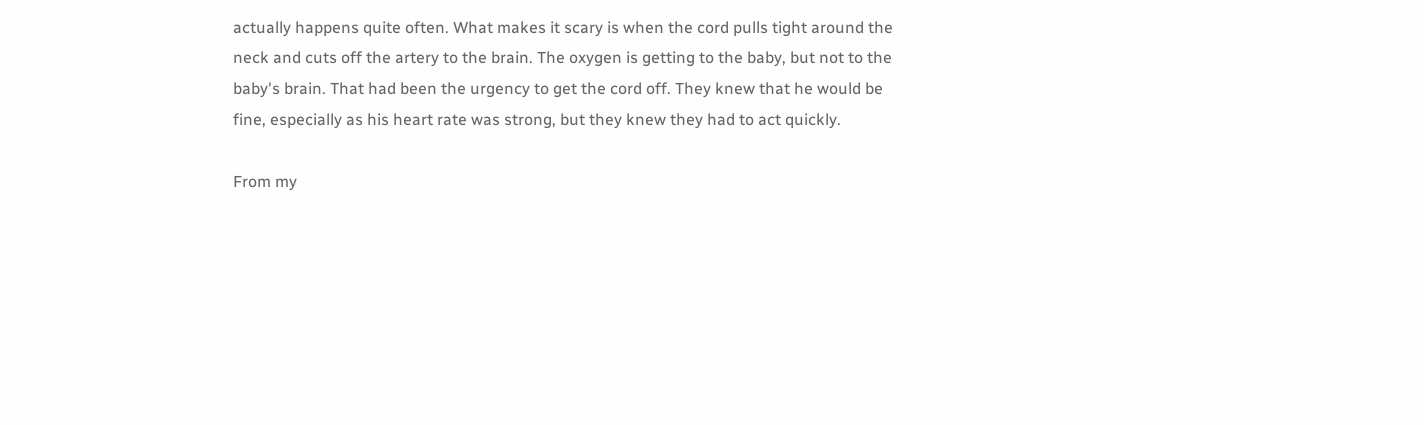actually happens quite often. What makes it scary is when the cord pulls tight around the neck and cuts off the artery to the brain. The oxygen is getting to the baby, but not to the baby's brain. That had been the urgency to get the cord off. They knew that he would be fine, especially as his heart rate was strong, but they knew they had to act quickly.

From my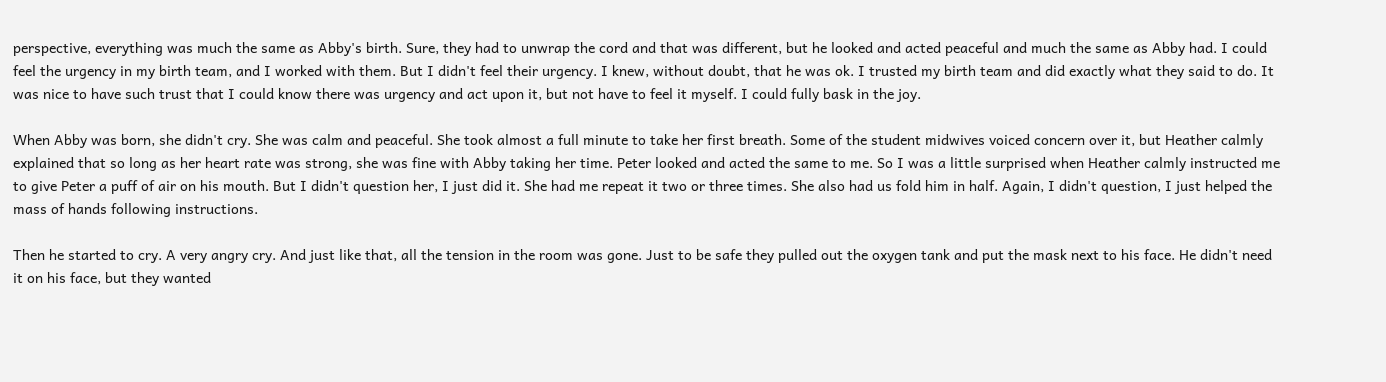perspective, everything was much the same as Abby's birth. Sure, they had to unwrap the cord and that was different, but he looked and acted peaceful and much the same as Abby had. I could feel the urgency in my birth team, and I worked with them. But I didn't feel their urgency. I knew, without doubt, that he was ok. I trusted my birth team and did exactly what they said to do. It was nice to have such trust that I could know there was urgency and act upon it, but not have to feel it myself. I could fully bask in the joy.

When Abby was born, she didn't cry. She was calm and peaceful. She took almost a full minute to take her first breath. Some of the student midwives voiced concern over it, but Heather calmly explained that so long as her heart rate was strong, she was fine with Abby taking her time. Peter looked and acted the same to me. So I was a little surprised when Heather calmly instructed me to give Peter a puff of air on his mouth. But I didn't question her, I just did it. She had me repeat it two or three times. She also had us fold him in half. Again, I didn't question, I just helped the mass of hands following instructions.

Then he started to cry. A very angry cry. And just like that, all the tension in the room was gone. Just to be safe they pulled out the oxygen tank and put the mask next to his face. He didn't need it on his face, but they wanted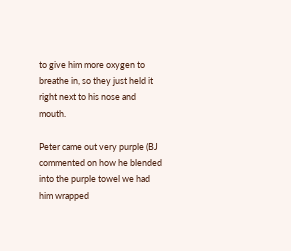to give him more oxygen to breathe in, so they just held it right next to his nose and mouth.

Peter came out very purple (BJ commented on how he blended into the purple towel we had him wrapped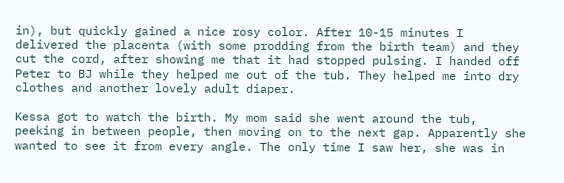in), but quickly gained a nice rosy color. After 10-15 minutes I delivered the placenta (with some prodding from the birth team) and they cut the cord, after showing me that it had stopped pulsing. I handed off Peter to BJ while they helped me out of the tub. They helped me into dry clothes and another lovely adult diaper.

Kessa got to watch the birth. My mom said she went around the tub, peeking in between people, then moving on to the next gap. Apparently she wanted to see it from every angle. The only time I saw her, she was in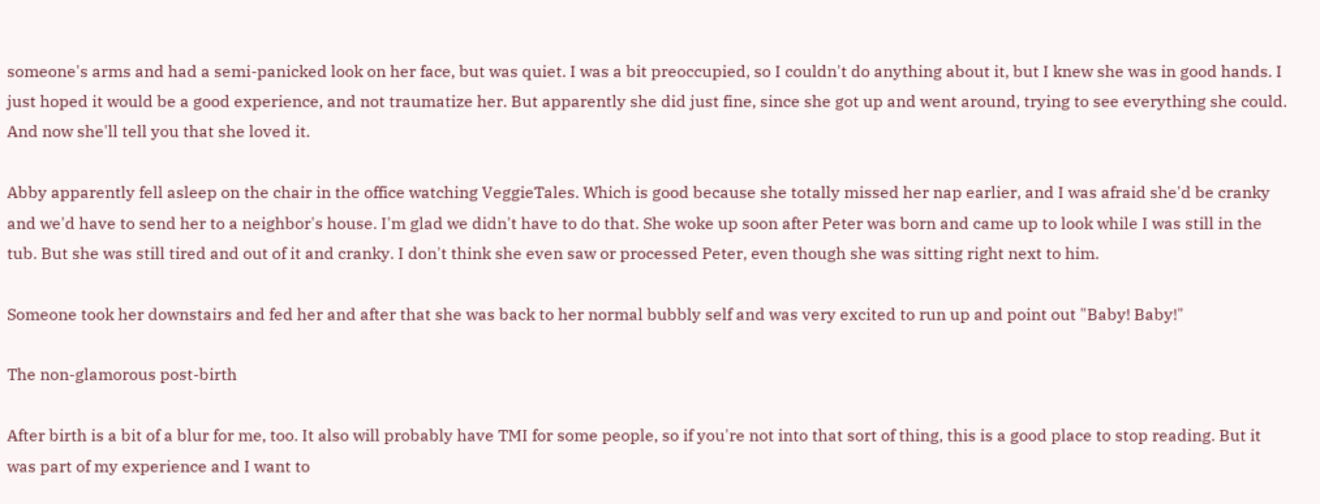someone's arms and had a semi-panicked look on her face, but was quiet. I was a bit preoccupied, so I couldn't do anything about it, but I knew she was in good hands. I just hoped it would be a good experience, and not traumatize her. But apparently she did just fine, since she got up and went around, trying to see everything she could. And now she'll tell you that she loved it.

Abby apparently fell asleep on the chair in the office watching VeggieTales. Which is good because she totally missed her nap earlier, and I was afraid she'd be cranky and we'd have to send her to a neighbor's house. I'm glad we didn't have to do that. She woke up soon after Peter was born and came up to look while I was still in the tub. But she was still tired and out of it and cranky. I don't think she even saw or processed Peter, even though she was sitting right next to him.

Someone took her downstairs and fed her and after that she was back to her normal bubbly self and was very excited to run up and point out "Baby! Baby!"

The non-glamorous post-birth

After birth is a bit of a blur for me, too. It also will probably have TMI for some people, so if you're not into that sort of thing, this is a good place to stop reading. But it was part of my experience and I want to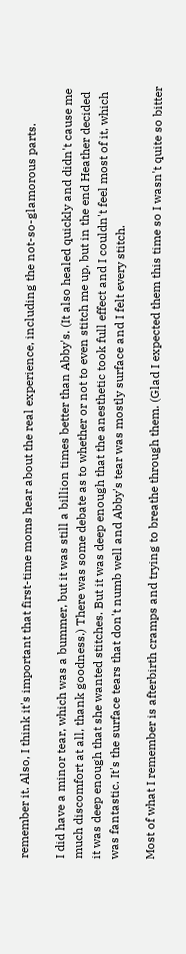remember it. Also, I think it's important that first-time moms hear about the real experience, including the not-so-glamorous parts.

I did have a minor tear, which was a bummer, but it was still a billion times better than Abby's. (It also healed quickly and didn't cause me much discomfort at all, thank goodness.) There was some debate as to whether or not to even stitch me up, but in the end Heather decided it was deep enough that she wanted stitches. But it was deep enough that the anesthetic took full effect and I couldn't feel most of it, which was fantastic. It's the surface tears that don't numb well and Abby's tear was mostly surface and I felt every stitch.

Most of what I remember is afterbirth cramps and trying to breathe through them. (Glad I expected them this time so I wasn't quite so bitter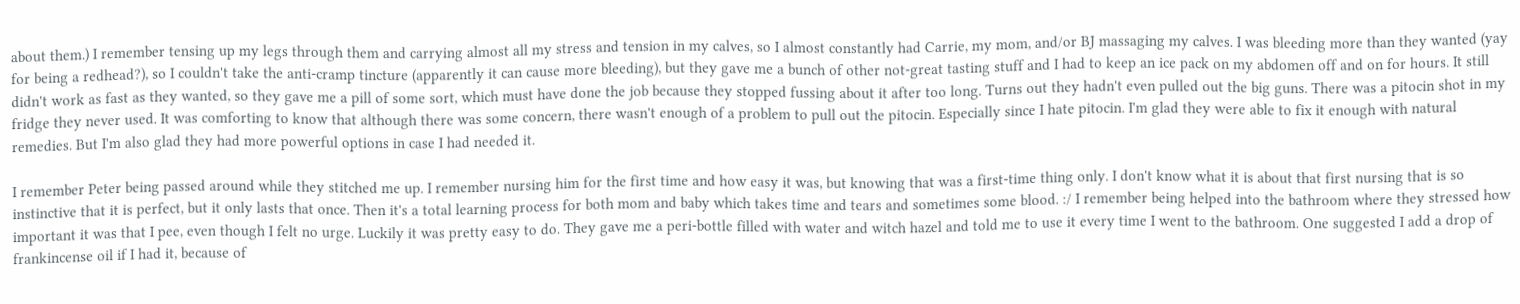about them.) I remember tensing up my legs through them and carrying almost all my stress and tension in my calves, so I almost constantly had Carrie, my mom, and/or BJ massaging my calves. I was bleeding more than they wanted (yay for being a redhead?), so I couldn't take the anti-cramp tincture (apparently it can cause more bleeding), but they gave me a bunch of other not-great tasting stuff and I had to keep an ice pack on my abdomen off and on for hours. It still didn't work as fast as they wanted, so they gave me a pill of some sort, which must have done the job because they stopped fussing about it after too long. Turns out they hadn't even pulled out the big guns. There was a pitocin shot in my fridge they never used. It was comforting to know that although there was some concern, there wasn't enough of a problem to pull out the pitocin. Especially since I hate pitocin. I'm glad they were able to fix it enough with natural remedies. But I'm also glad they had more powerful options in case I had needed it.

I remember Peter being passed around while they stitched me up. I remember nursing him for the first time and how easy it was, but knowing that was a first-time thing only. I don't know what it is about that first nursing that is so instinctive that it is perfect, but it only lasts that once. Then it's a total learning process for both mom and baby which takes time and tears and sometimes some blood. :/ I remember being helped into the bathroom where they stressed how important it was that I pee, even though I felt no urge. Luckily it was pretty easy to do. They gave me a peri-bottle filled with water and witch hazel and told me to use it every time I went to the bathroom. One suggested I add a drop of frankincense oil if I had it, because of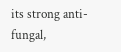its strong anti-fungal,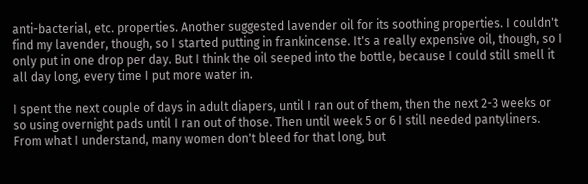anti-bacterial, etc. properties. Another suggested lavender oil for its soothing properties. I couldn't find my lavender, though, so I started putting in frankincense. It's a really expensive oil, though, so I only put in one drop per day. But I think the oil seeped into the bottle, because I could still smell it all day long, every time I put more water in.

I spent the next couple of days in adult diapers, until I ran out of them, then the next 2-3 weeks or so using overnight pads until I ran out of those. Then until week 5 or 6 I still needed pantyliners. From what I understand, many women don't bleed for that long, but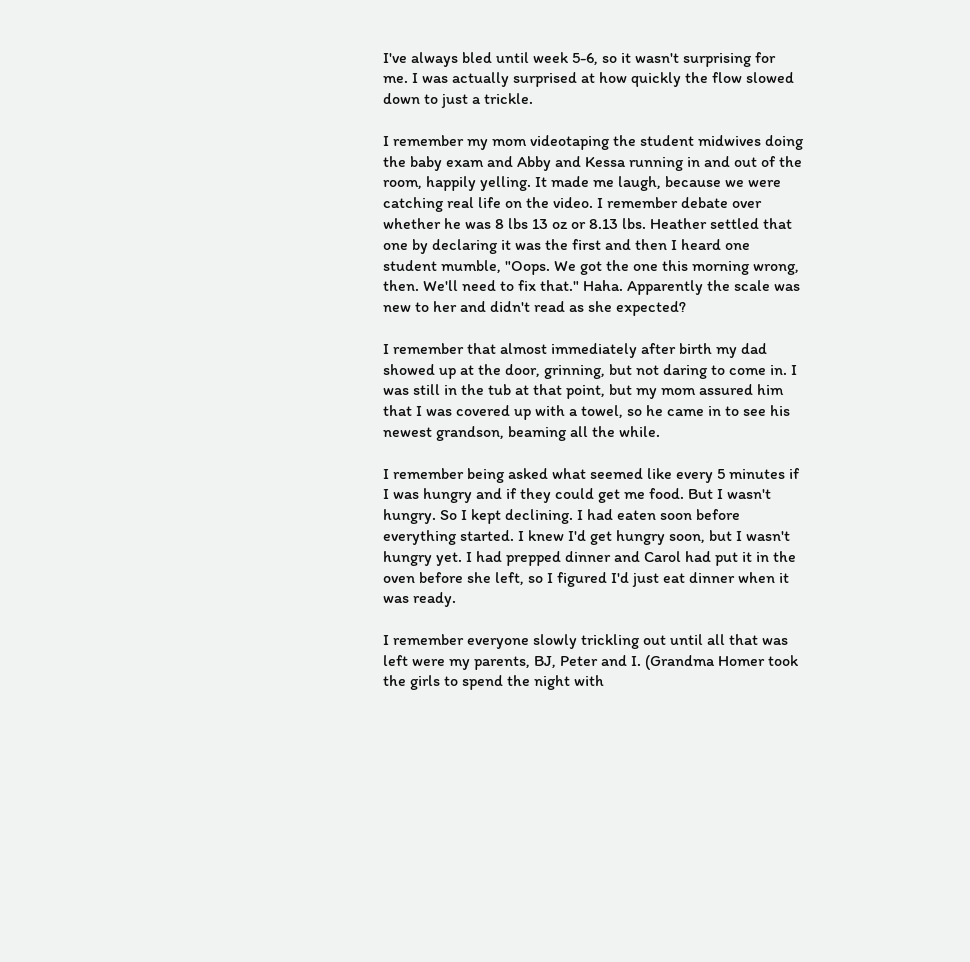I've always bled until week 5-6, so it wasn't surprising for me. I was actually surprised at how quickly the flow slowed down to just a trickle.

I remember my mom videotaping the student midwives doing the baby exam and Abby and Kessa running in and out of the room, happily yelling. It made me laugh, because we were catching real life on the video. I remember debate over whether he was 8 lbs 13 oz or 8.13 lbs. Heather settled that one by declaring it was the first and then I heard one student mumble, "Oops. We got the one this morning wrong, then. We'll need to fix that." Haha. Apparently the scale was new to her and didn't read as she expected?

I remember that almost immediately after birth my dad showed up at the door, grinning, but not daring to come in. I was still in the tub at that point, but my mom assured him that I was covered up with a towel, so he came in to see his newest grandson, beaming all the while.

I remember being asked what seemed like every 5 minutes if I was hungry and if they could get me food. But I wasn't hungry. So I kept declining. I had eaten soon before everything started. I knew I'd get hungry soon, but I wasn't hungry yet. I had prepped dinner and Carol had put it in the oven before she left, so I figured I'd just eat dinner when it was ready.

I remember everyone slowly trickling out until all that was left were my parents, BJ, Peter and I. (Grandma Homer took the girls to spend the night with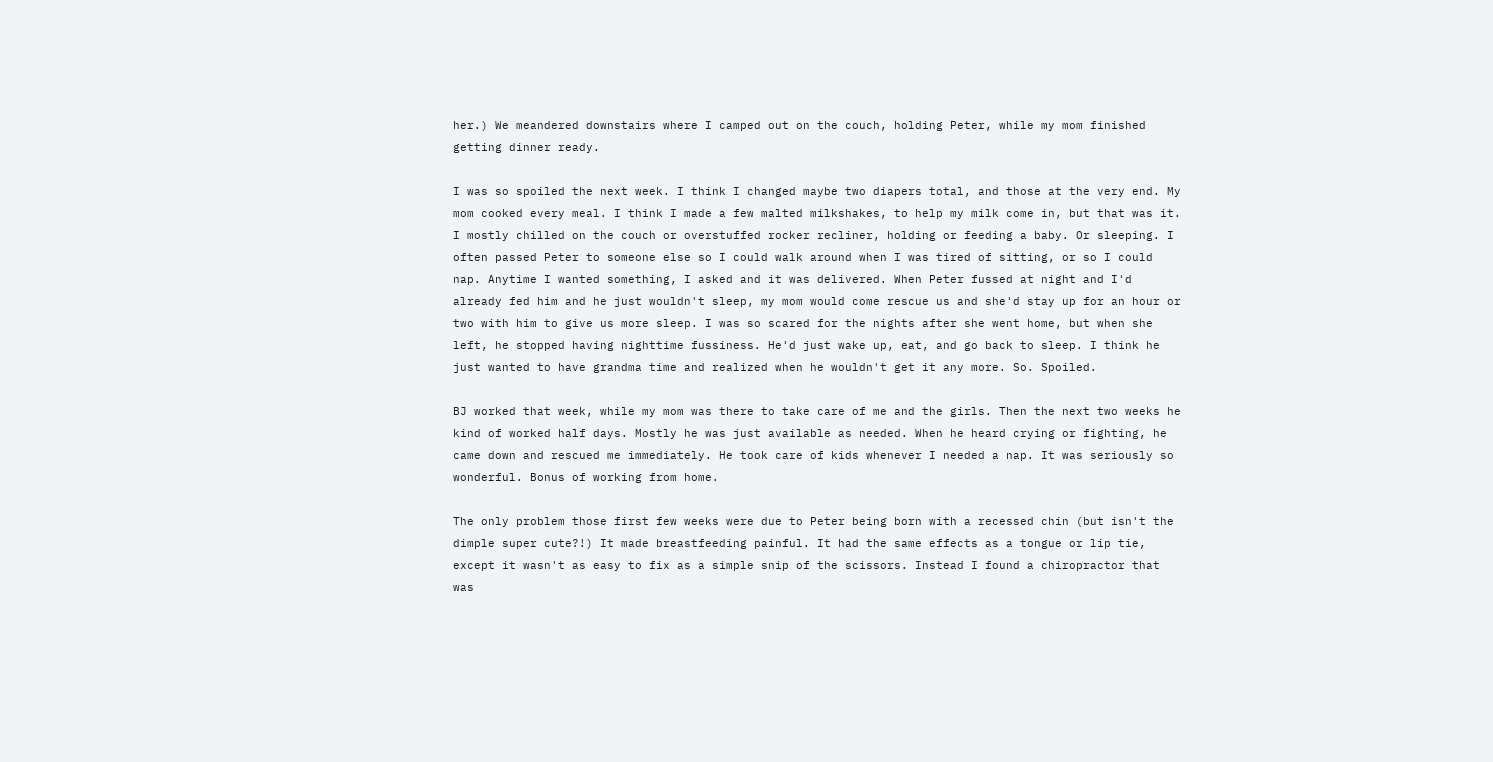her.) We meandered downstairs where I camped out on the couch, holding Peter, while my mom finished getting dinner ready.

I was so spoiled the next week. I think I changed maybe two diapers total, and those at the very end. My mom cooked every meal. I think I made a few malted milkshakes, to help my milk come in, but that was it. I mostly chilled on the couch or overstuffed rocker recliner, holding or feeding a baby. Or sleeping. I often passed Peter to someone else so I could walk around when I was tired of sitting, or so I could nap. Anytime I wanted something, I asked and it was delivered. When Peter fussed at night and I'd already fed him and he just wouldn't sleep, my mom would come rescue us and she'd stay up for an hour or two with him to give us more sleep. I was so scared for the nights after she went home, but when she left, he stopped having nighttime fussiness. He'd just wake up, eat, and go back to sleep. I think he just wanted to have grandma time and realized when he wouldn't get it any more. So. Spoiled.

BJ worked that week, while my mom was there to take care of me and the girls. Then the next two weeks he kind of worked half days. Mostly he was just available as needed. When he heard crying or fighting, he came down and rescued me immediately. He took care of kids whenever I needed a nap. It was seriously so wonderful. Bonus of working from home.

The only problem those first few weeks were due to Peter being born with a recessed chin (but isn't the dimple super cute?!) It made breastfeeding painful. It had the same effects as a tongue or lip tie, except it wasn't as easy to fix as a simple snip of the scissors. Instead I found a chiropractor that was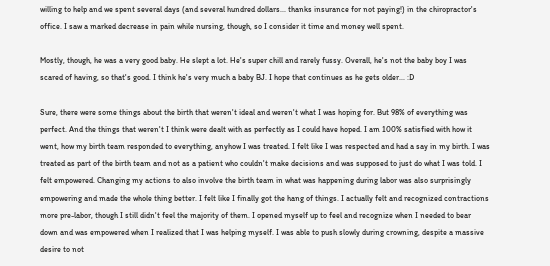willing to help and we spent several days (and several hundred dollars... thanks insurance for not paying!) in the chiropractor's office. I saw a marked decrease in pain while nursing, though, so I consider it time and money well spent.

Mostly, though, he was a very good baby. He slept a lot. He's super chill and rarely fussy. Overall, he's not the baby boy I was scared of having, so that's good. I think he's very much a baby BJ. I hope that continues as he gets older... :D

Sure, there were some things about the birth that weren't ideal and weren't what I was hoping for. But 98% of everything was perfect. And the things that weren't I think were dealt with as perfectly as I could have hoped. I am 100% satisfied with how it went, how my birth team responded to everything, anyhow I was treated. I felt like I was respected and had a say in my birth. I was treated as part of the birth team and not as a patient who couldn't make decisions and was supposed to just do what I was told. I felt empowered. Changing my actions to also involve the birth team in what was happening during labor was also surprisingly empowering and made the whole thing better. I felt like I finally got the hang of things. I actually felt and recognized contractions more pre-labor, though I still didn't feel the majority of them. I opened myself up to feel and recognize when I needed to bear down and was empowered when I realized that I was helping myself. I was able to push slowly during crowning, despite a massive desire to not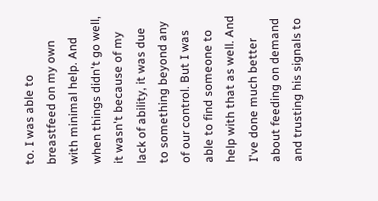to. I was able to breastfeed on my own with minimal help. And when things didn't go well, it wasn't because of my lack of ability, it was due to something beyond any of our control. But I was able to find someone to help with that as well. And I've done much better about feeding on demand and trusting his signals to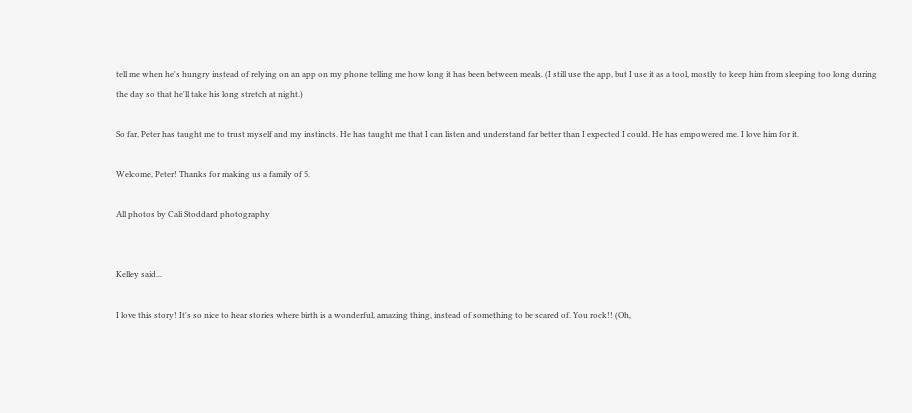tell me when he's hungry instead of relying on an app on my phone telling me how long it has been between meals. (I still use the app, but I use it as a tool, mostly to keep him from sleeping too long during the day so that he'll take his long stretch at night.)

So far, Peter has taught me to trust myself and my instincts. He has taught me that I can listen and understand far better than I expected I could. He has empowered me. I love him for it.

Welcome, Peter! Thanks for making us a family of 5.

All photos by Cali Stoddard photography


Kelley said...

I love this story! It's so nice to hear stories where birth is a wonderful, amazing thing, instead of something to be scared of. You rock!! (Oh,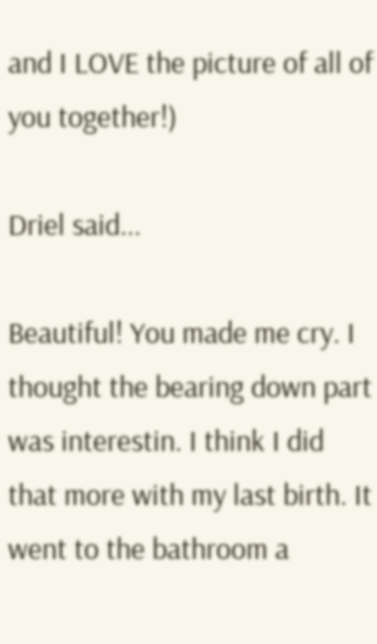and I LOVE the picture of all of you together!)

Driel said...

Beautiful! You made me cry. I thought the bearing down part was interestin. I think I did that more with my last birth. It went to the bathroom a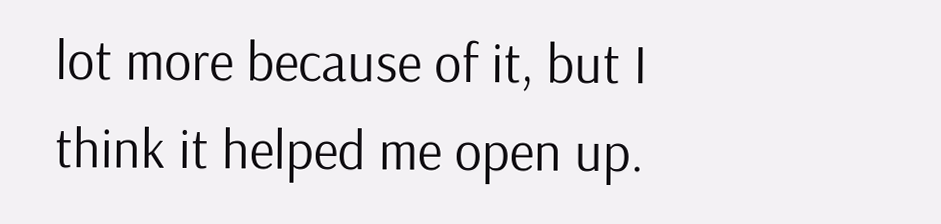lot more because of it, but I think it helped me open up.